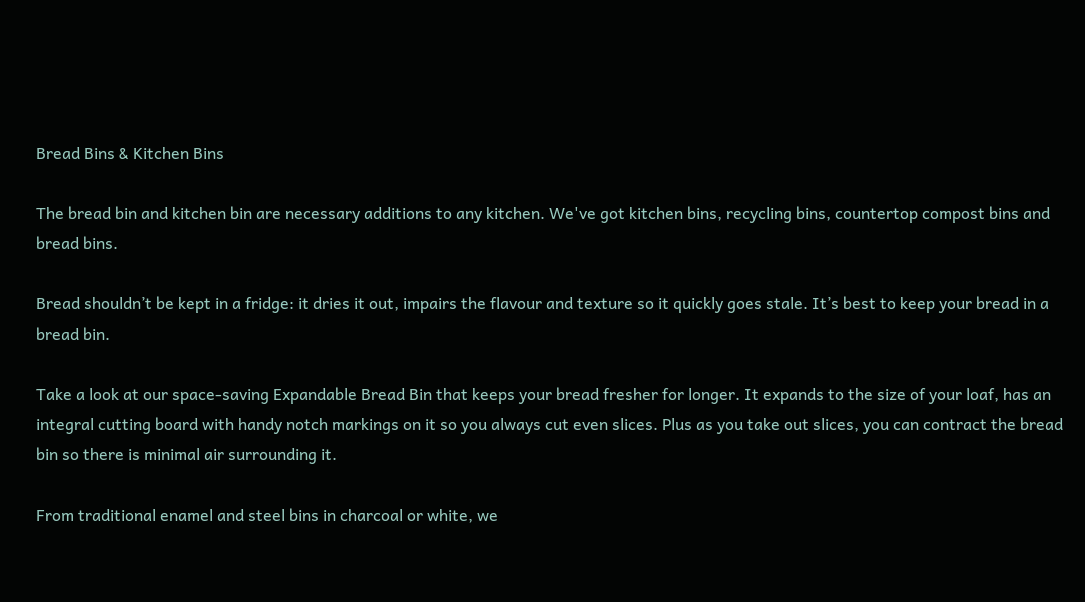Bread Bins & Kitchen Bins

The bread bin and kitchen bin are necessary additions to any kitchen. We've got kitchen bins, recycling bins, countertop compost bins and bread bins.

Bread shouldn’t be kept in a fridge: it dries it out, impairs the flavour and texture so it quickly goes stale. It’s best to keep your bread in a bread bin.

Take a look at our space-saving Expandable Bread Bin that keeps your bread fresher for longer. It expands to the size of your loaf, has an integral cutting board with handy notch markings on it so you always cut even slices. Plus as you take out slices, you can contract the bread bin so there is minimal air surrounding it.

From traditional enamel and steel bins in charcoal or white, we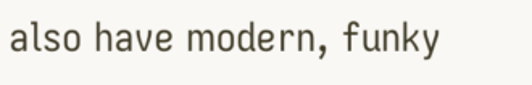also have modern, funky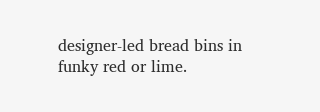designer-led bread bins in funky red or lime.